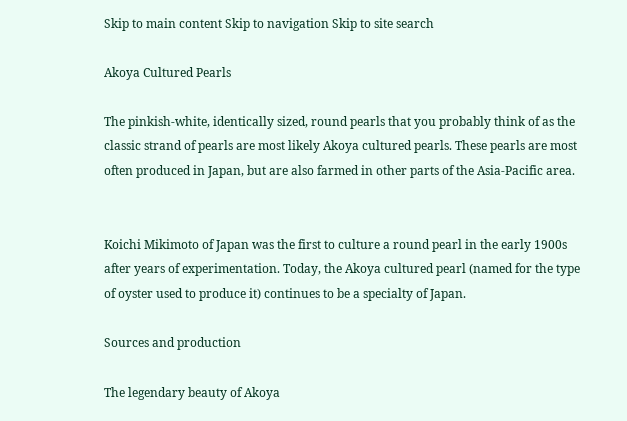Skip to main content Skip to navigation Skip to site search

Akoya Cultured Pearls

The pinkish-white, identically sized, round pearls that you probably think of as the classic strand of pearls are most likely Akoya cultured pearls. These pearls are most often produced in Japan, but are also farmed in other parts of the Asia-Pacific area.


Koichi Mikimoto of Japan was the first to culture a round pearl in the early 1900s after years of experimentation. Today, the Akoya cultured pearl (named for the type of oyster used to produce it) continues to be a specialty of Japan.

Sources and production

The legendary beauty of Akoya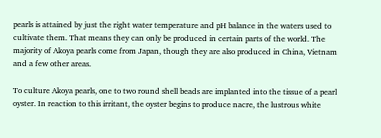pearls is attained by just the right water temperature and pH balance in the waters used to cultivate them. That means they can only be produced in certain parts of the world. The majority of Akoya pearls come from Japan, though they are also produced in China, Vietnam and a few other areas.

To culture Akoya pearls, one to two round shell beads are implanted into the tissue of a pearl oyster. In reaction to this irritant, the oyster begins to produce nacre, the lustrous white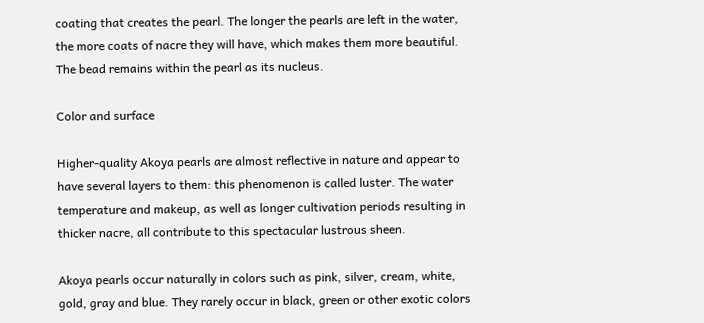coating that creates the pearl. The longer the pearls are left in the water, the more coats of nacre they will have, which makes them more beautiful. The bead remains within the pearl as its nucleus.

Color and surface

Higher-quality Akoya pearls are almost reflective in nature and appear to have several layers to them: this phenomenon is called luster. The water temperature and makeup, as well as longer cultivation periods resulting in thicker nacre, all contribute to this spectacular lustrous sheen.

Akoya pearls occur naturally in colors such as pink, silver, cream, white, gold, gray and blue. They rarely occur in black, green or other exotic colors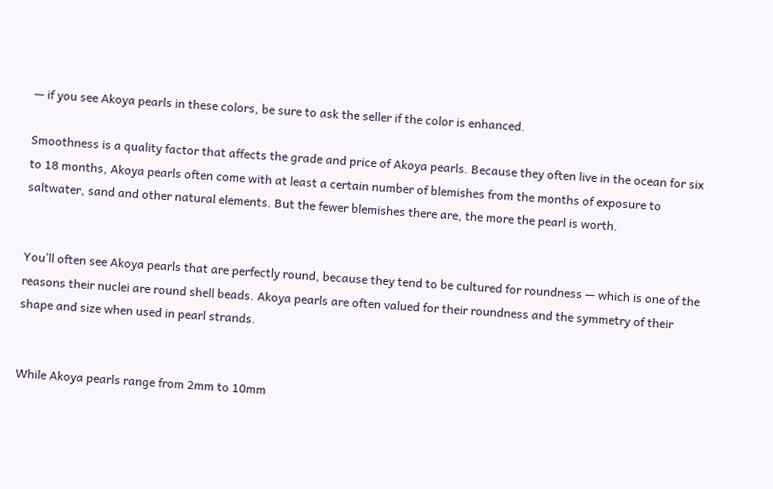— if you see Akoya pearls in these colors, be sure to ask the seller if the color is enhanced.

Smoothness is a quality factor that affects the grade and price of Akoya pearls. Because they often live in the ocean for six to 18 months, Akoya pearls often come with at least a certain number of blemishes from the months of exposure to saltwater, sand and other natural elements. But the fewer blemishes there are, the more the pearl is worth.


You’ll often see Akoya pearls that are perfectly round, because they tend to be cultured for roundness — which is one of the reasons their nuclei are round shell beads. Akoya pearls are often valued for their roundness and the symmetry of their shape and size when used in pearl strands.


While Akoya pearls range from 2mm to 10mm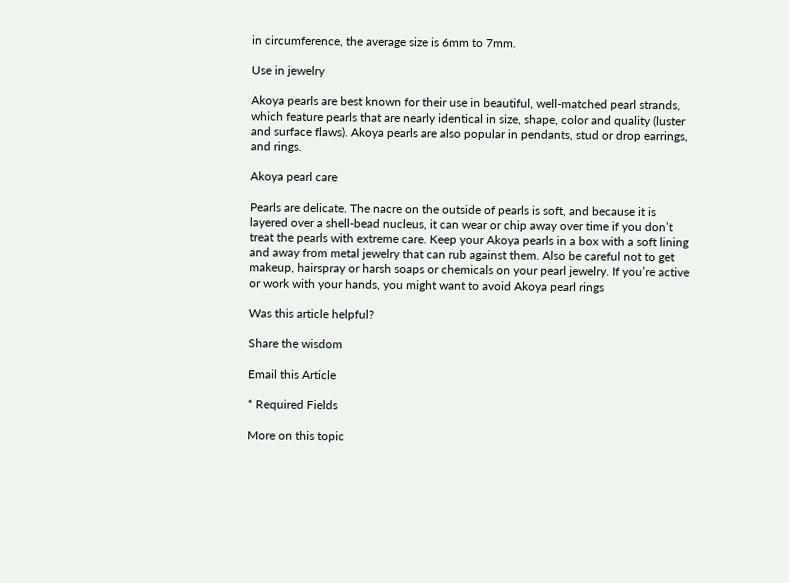in circumference, the average size is 6mm to 7mm.

Use in jewelry

Akoya pearls are best known for their use in beautiful, well-matched pearl strands, which feature pearls that are nearly identical in size, shape, color and quality (luster and surface flaws). Akoya pearls are also popular in pendants, stud or drop earrings, and rings.

Akoya pearl care

Pearls are delicate. The nacre on the outside of pearls is soft, and because it is layered over a shell-bead nucleus, it can wear or chip away over time if you don’t treat the pearls with extreme care. Keep your Akoya pearls in a box with a soft lining and away from metal jewelry that can rub against them. Also be careful not to get makeup, hairspray or harsh soaps or chemicals on your pearl jewelry. If you’re active or work with your hands, you might want to avoid Akoya pearl rings

Was this article helpful?

Share the wisdom

Email this Article

* Required Fields

More on this topic